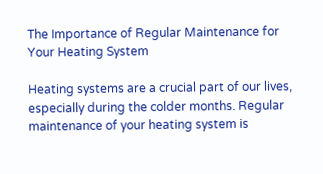The Importance of Regular Maintenance for Your Heating System

Heating systems are a crucial part of our lives, especially during the colder months. Regular maintenance of your heating system is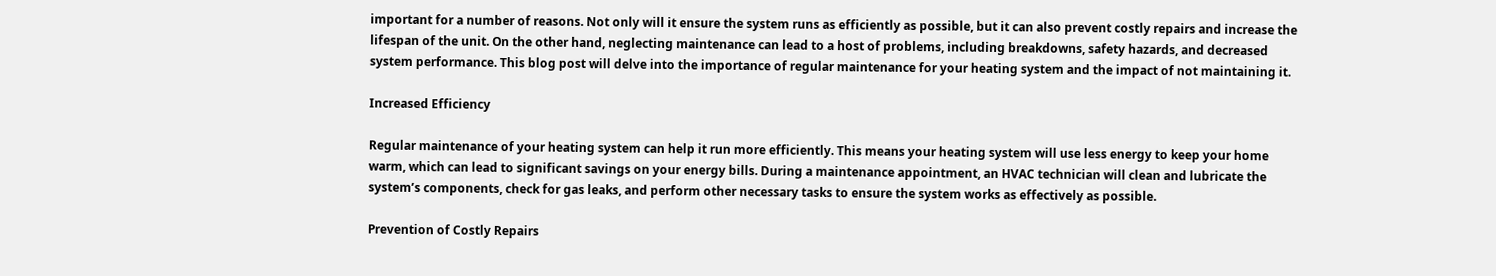important for a number of reasons. Not only will it ensure the system runs as efficiently as possible, but it can also prevent costly repairs and increase the lifespan of the unit. On the other hand, neglecting maintenance can lead to a host of problems, including breakdowns, safety hazards, and decreased system performance. This blog post will delve into the importance of regular maintenance for your heating system and the impact of not maintaining it.

Increased Efficiency

Regular maintenance of your heating system can help it run more efficiently. This means your heating system will use less energy to keep your home warm, which can lead to significant savings on your energy bills. During a maintenance appointment, an HVAC technician will clean and lubricate the system’s components, check for gas leaks, and perform other necessary tasks to ensure the system works as effectively as possible.

Prevention of Costly Repairs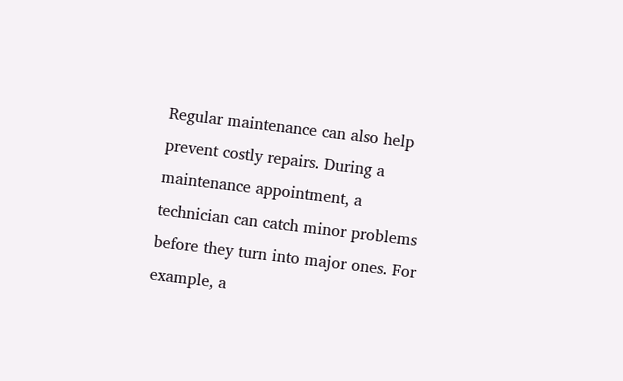Regular maintenance can also help prevent costly repairs. During a maintenance appointment, a technician can catch minor problems before they turn into major ones. For example, a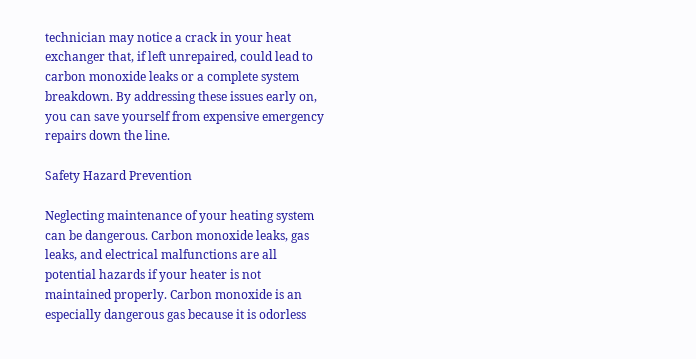technician may notice a crack in your heat exchanger that, if left unrepaired, could lead to carbon monoxide leaks or a complete system breakdown. By addressing these issues early on, you can save yourself from expensive emergency repairs down the line.

Safety Hazard Prevention

Neglecting maintenance of your heating system can be dangerous. Carbon monoxide leaks, gas leaks, and electrical malfunctions are all potential hazards if your heater is not maintained properly. Carbon monoxide is an especially dangerous gas because it is odorless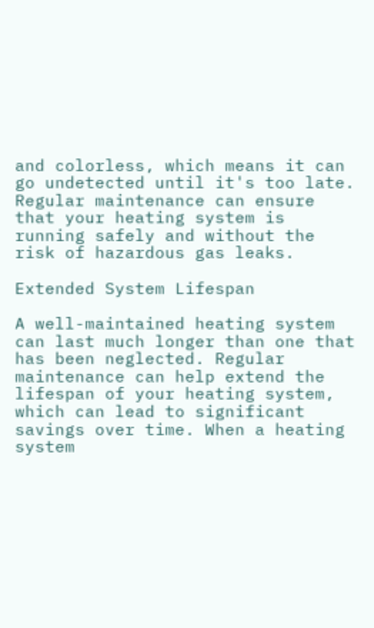and colorless, which means it can go undetected until it's too late. Regular maintenance can ensure that your heating system is running safely and without the risk of hazardous gas leaks.

Extended System Lifespan

A well-maintained heating system can last much longer than one that has been neglected. Regular maintenance can help extend the lifespan of your heating system, which can lead to significant savings over time. When a heating system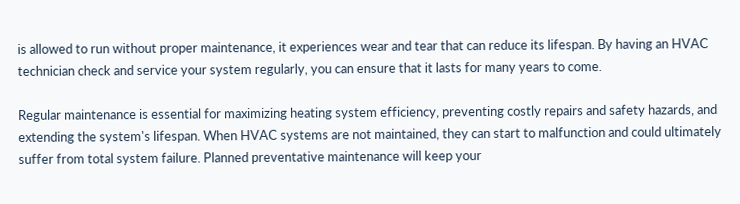is allowed to run without proper maintenance, it experiences wear and tear that can reduce its lifespan. By having an HVAC technician check and service your system regularly, you can ensure that it lasts for many years to come.

Regular maintenance is essential for maximizing heating system efficiency, preventing costly repairs and safety hazards, and extending the system's lifespan. When HVAC systems are not maintained, they can start to malfunction and could ultimately suffer from total system failure. Planned preventative maintenance will keep your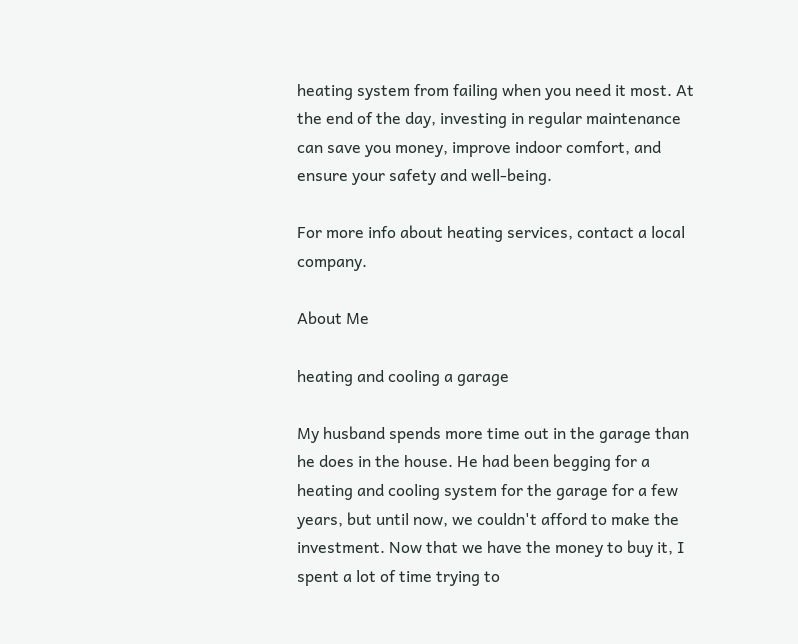heating system from failing when you need it most. At the end of the day, investing in regular maintenance can save you money, improve indoor comfort, and ensure your safety and well-being.

For more info about heating services, contact a local company.

About Me

heating and cooling a garage

My husband spends more time out in the garage than he does in the house. He had been begging for a heating and cooling system for the garage for a few years, but until now, we couldn't afford to make the investment. Now that we have the money to buy it, I spent a lot of time trying to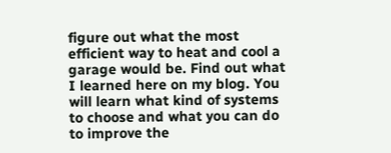figure out what the most efficient way to heat and cool a garage would be. Find out what I learned here on my blog. You will learn what kind of systems to choose and what you can do to improve the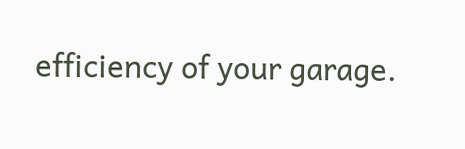efficiency of your garage.